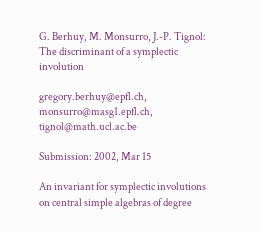G. Berhuy, M. Monsurro, J.-P. Tignol: The discriminant of a symplectic involution

gregory.berhuy@epfl.ch, monsurro@masg1.epfl.ch, tignol@math.ucl.ac.be

Submission: 2002, Mar 15

An invariant for symplectic involutions on central simple algebras of degree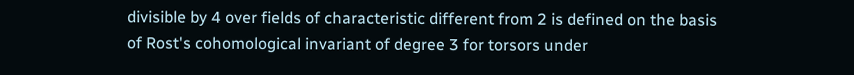divisible by 4 over fields of characteristic different from 2 is defined on the basis of Rost's cohomological invariant of degree 3 for torsors under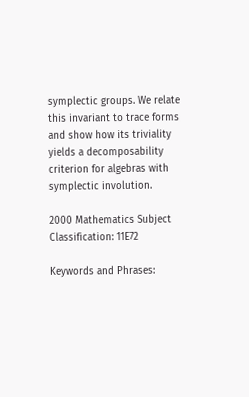symplectic groups. We relate this invariant to trace forms and show how its triviality yields a decomposability criterion for algebras with symplectic involution.

2000 Mathematics Subject Classification: 11E72

Keywords and Phrases: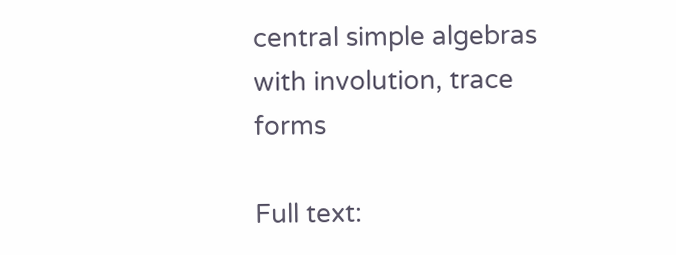central simple algebras with involution, trace forms

Full text: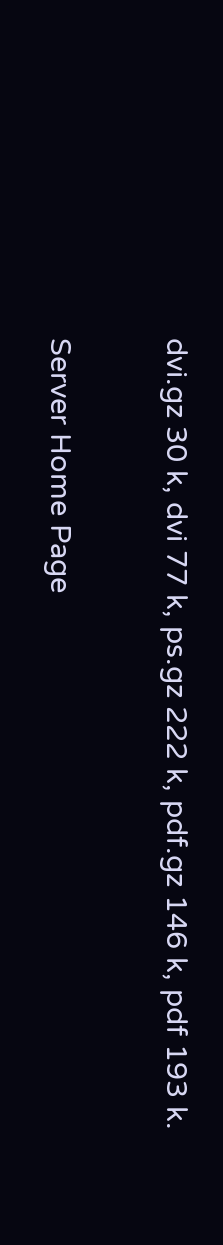dvi.gz 30 k, dvi 77 k, ps.gz 222 k, pdf.gz 146 k, pdf 193 k.

Server Home Page